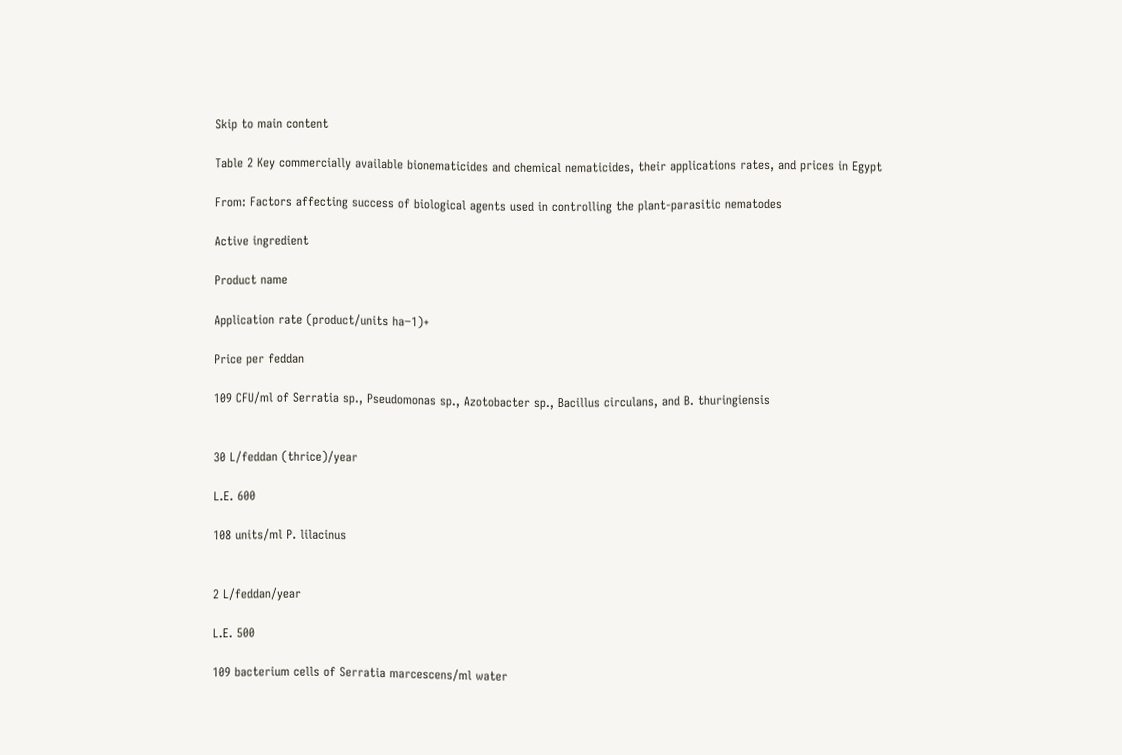Skip to main content

Table 2 Key commercially available bionematicides and chemical nematicides, their applications rates, and prices in Egypt

From: Factors affecting success of biological agents used in controlling the plant-parasitic nematodes

Active ingredient

Product name

Application rate (product/units ha−1)+

Price per feddan

109 CFU/ml of Serratia sp., Pseudomonas sp., Azotobacter sp., Bacillus circulans, and B. thuringiensis


30 L/feddan (thrice)/year

L.E. 600

108 units/ml P. lilacinus


2 L/feddan/year

L.E. 500

109 bacterium cells of Serratia marcescens/ml water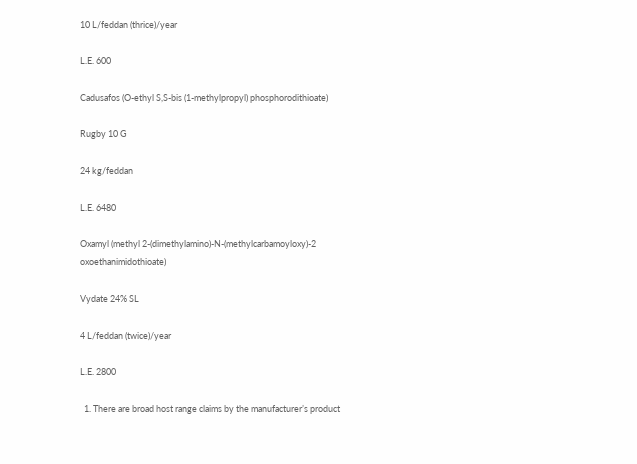10 L/feddan (thrice)/year

L.E. 600

Cadusafos (O-ethyl S,S-bis (1-methylpropyl) phosphorodithioate)

Rugby 10 G

24 kg/feddan

L.E. 6480

Oxamyl (methyl 2-(dimethylamino)-N-(methylcarbamoyloxy)-2 oxoethanimidothioate)

Vydate 24% SL

4 L/feddan (twice)/year

L.E. 2800

  1. There are broad host range claims by the manufacturer’s product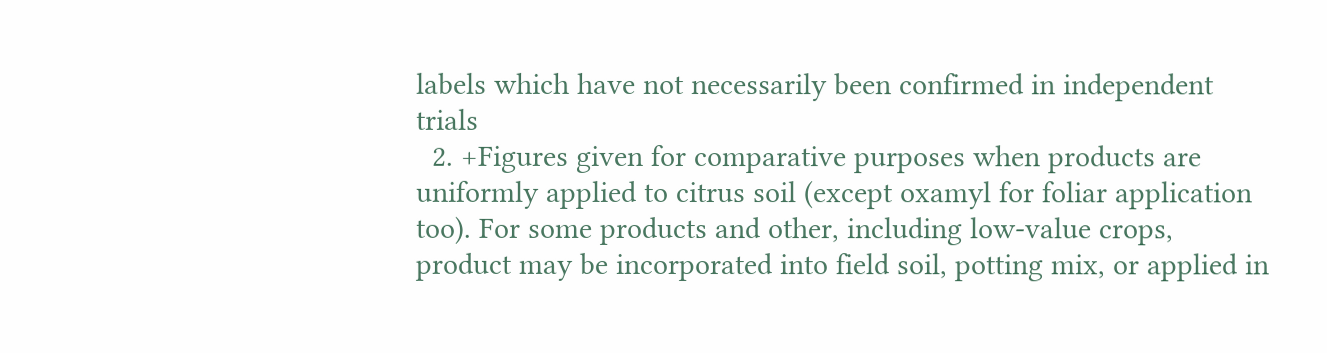labels which have not necessarily been confirmed in independent trials
  2. +Figures given for comparative purposes when products are uniformly applied to citrus soil (except oxamyl for foliar application too). For some products and other, including low-value crops, product may be incorporated into field soil, potting mix, or applied in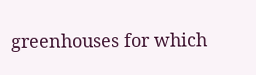greenhouses for which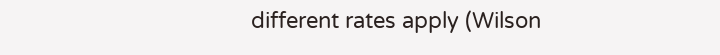different rates apply (Wilson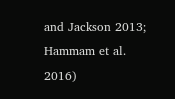and Jackson 2013; Hammam et al. 2016)